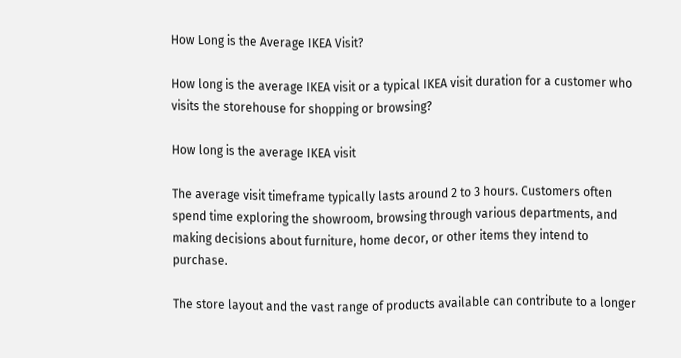How Long is the Average IKEA Visit?

How long is the average IKEA visit or a typical IKEA visit duration for a customer who visits the storehouse for shopping or browsing?

How long is the average IKEA visit

The average visit timeframe typically lasts around 2 to 3 hours. Customers often spend time exploring the showroom, browsing through various departments, and making decisions about furniture, home decor, or other items they intend to purchase.

The store layout and the vast range of products available can contribute to a longer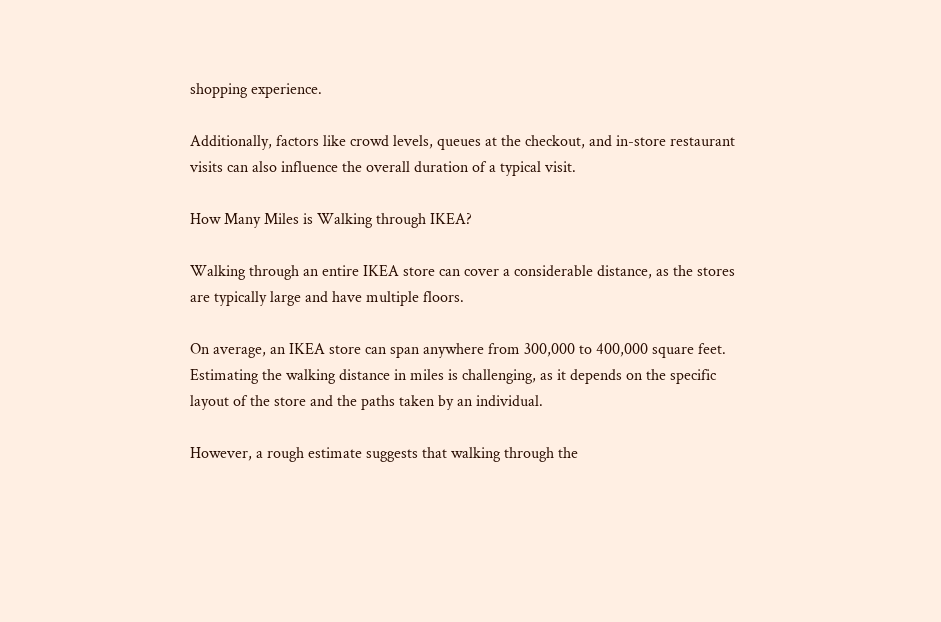shopping experience.

Additionally, factors like crowd levels, queues at the checkout, and in-store restaurant visits can also influence the overall duration of a typical visit.

How Many Miles is Walking through IKEA?

Walking through an entire IKEA store can cover a considerable distance, as the stores are typically large and have multiple floors.

On average, an IKEA store can span anywhere from 300,000 to 400,000 square feet. Estimating the walking distance in miles is challenging, as it depends on the specific layout of the store and the paths taken by an individual.

However, a rough estimate suggests that walking through the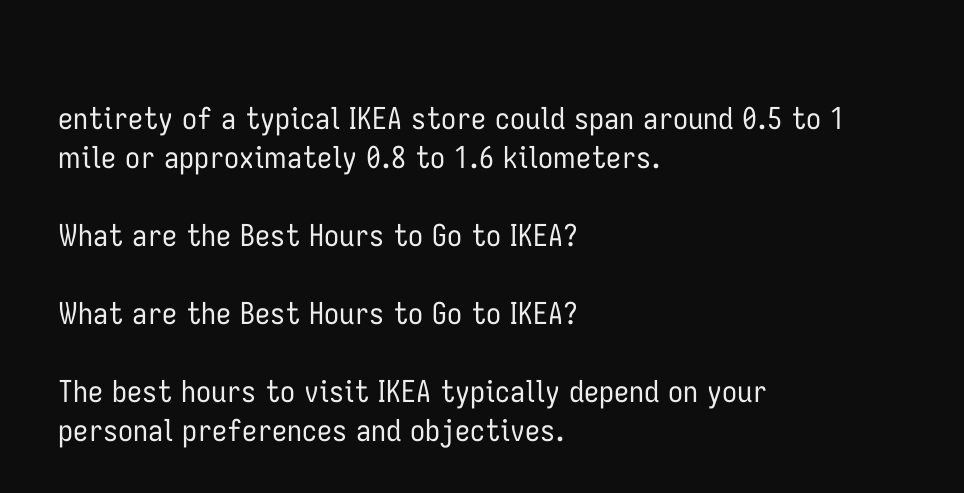entirety of a typical IKEA store could span around 0.5 to 1 mile or approximately 0.8 to 1.6 kilometers.

What are the Best Hours to Go to IKEA?

What are the Best Hours to Go to IKEA?

The best hours to visit IKEA typically depend on your personal preferences and objectives.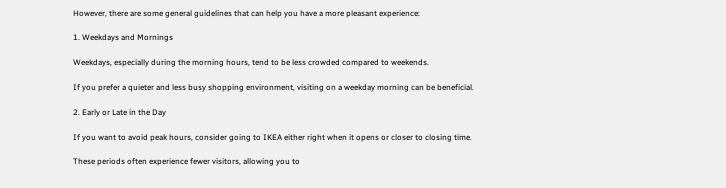However, there are some general guidelines that can help you have a more pleasant experience:

1. Weekdays and Mornings

Weekdays, especially during the morning hours, tend to be less crowded compared to weekends.

If you prefer a quieter and less busy shopping environment, visiting on a weekday morning can be beneficial.

2. Early or Late in the Day

If you want to avoid peak hours, consider going to IKEA either right when it opens or closer to closing time.

These periods often experience fewer visitors, allowing you to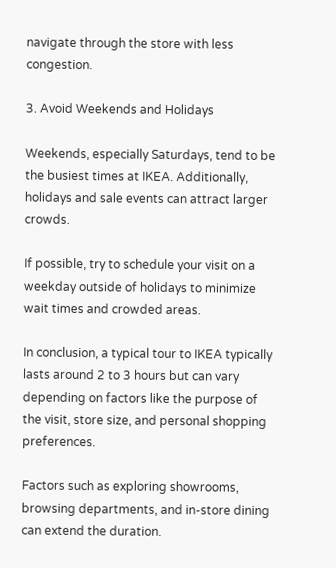navigate through the store with less congestion.

3. Avoid Weekends and Holidays

Weekends, especially Saturdays, tend to be the busiest times at IKEA. Additionally, holidays and sale events can attract larger crowds.

If possible, try to schedule your visit on a weekday outside of holidays to minimize wait times and crowded areas.

In conclusion, a typical tour to IKEA typically lasts around 2 to 3 hours but can vary depending on factors like the purpose of the visit, store size, and personal shopping preferences.

Factors such as exploring showrooms, browsing departments, and in-store dining can extend the duration.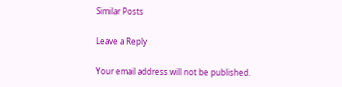Similar Posts

Leave a Reply

Your email address will not be published.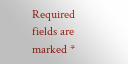Required fields are marked *